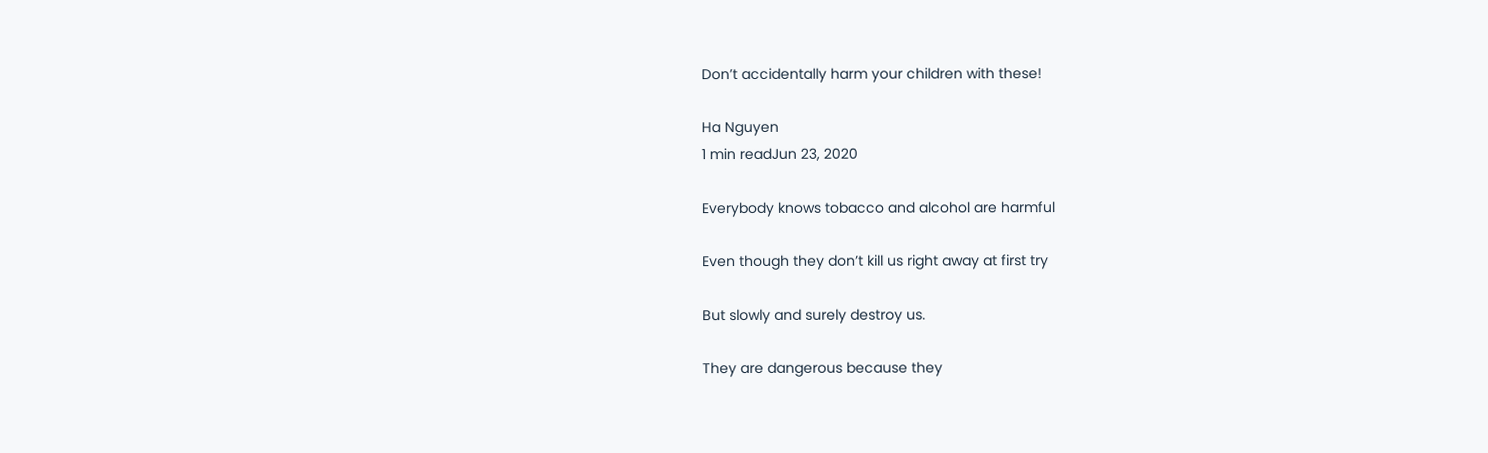Don’t accidentally harm your children with these!

Ha Nguyen
1 min readJun 23, 2020

Everybody knows tobacco and alcohol are harmful

Even though they don’t kill us right away at first try

But slowly and surely destroy us.

They are dangerous because they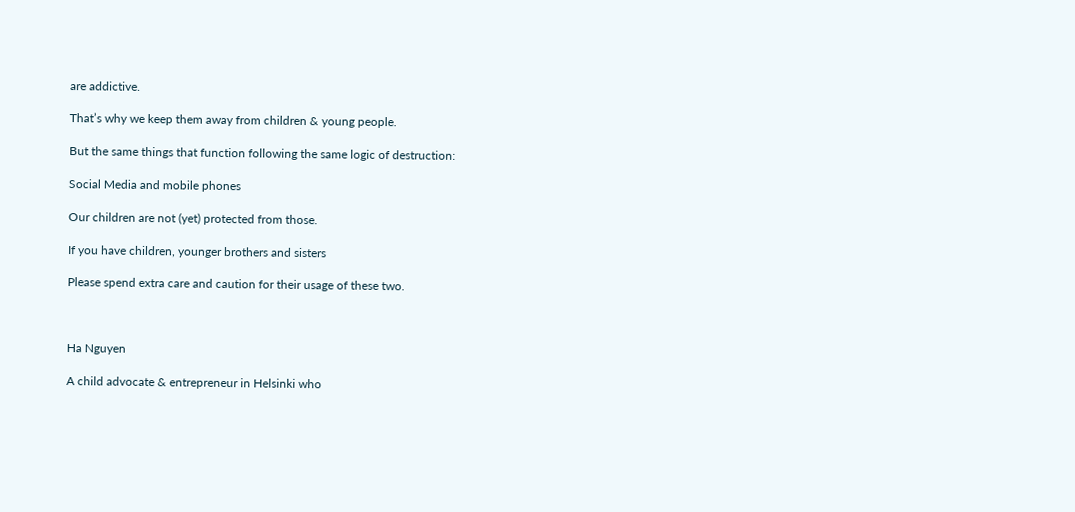are addictive.

That’s why we keep them away from children & young people.

But the same things that function following the same logic of destruction:

Social Media and mobile phones

Our children are not (yet) protected from those.

If you have children, younger brothers and sisters

Please spend extra care and caution for their usage of these two.



Ha Nguyen

A child advocate & entrepreneur in Helsinki who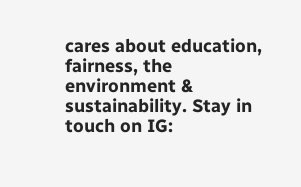cares about education, fairness, the environment & sustainability. Stay in touch on IG: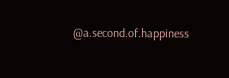@a.second.of.happiness